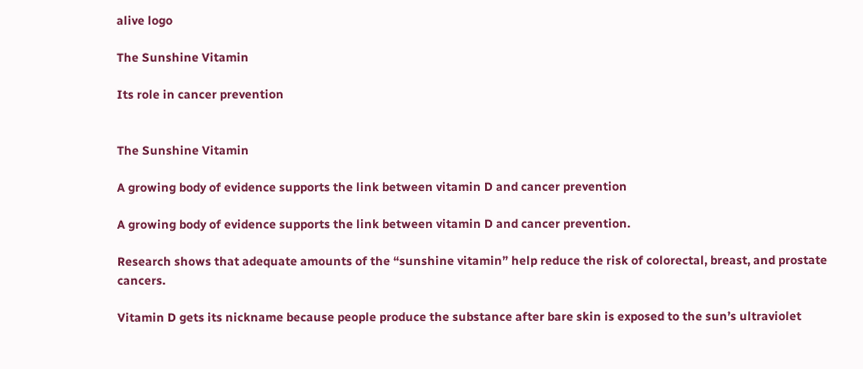alive logo

The Sunshine Vitamin

Its role in cancer prevention


The Sunshine Vitamin

A growing body of evidence supports the link between vitamin D and cancer prevention

A growing body of evidence supports the link between vitamin D and cancer prevention.

Research shows that adequate amounts of the “sunshine vitamin” help reduce the risk of colorectal, breast, and prostate cancers.

Vitamin D gets its nickname because people produce the substance after bare skin is exposed to the sun’s ultraviolet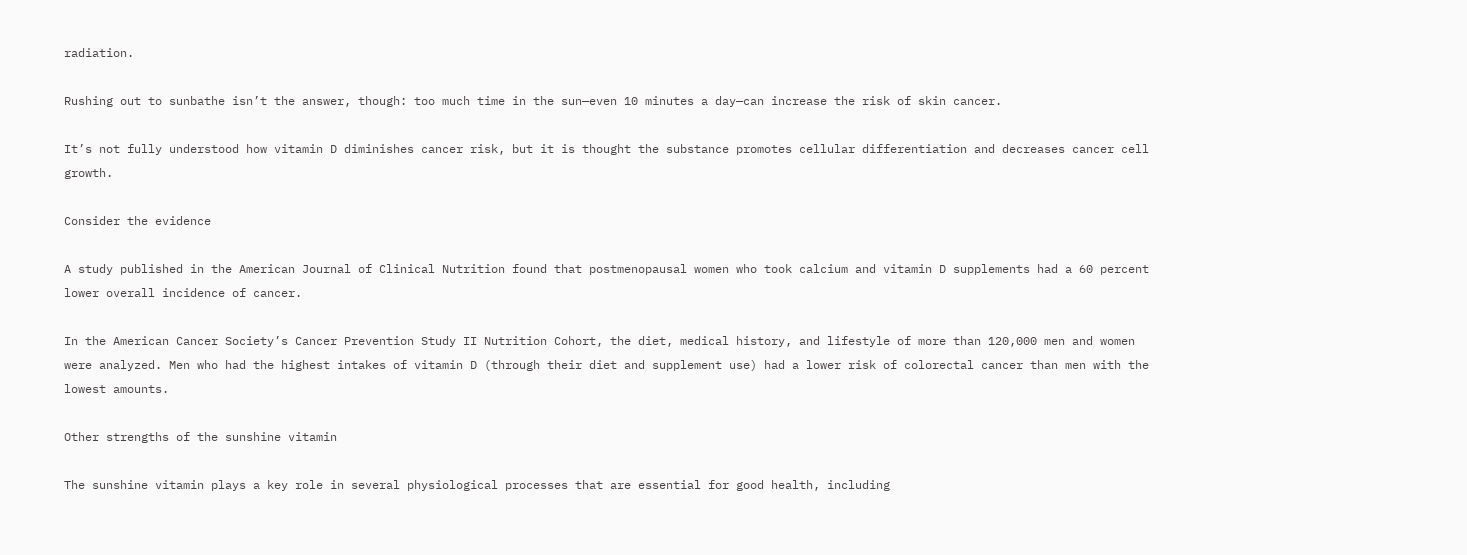radiation.

Rushing out to sunbathe isn’t the answer, though: too much time in the sun—even 10 minutes a day—can increase the risk of skin cancer.

It’s not fully understood how vitamin D diminishes cancer risk, but it is thought the substance promotes cellular differentiation and decreases cancer cell growth.

Consider the evidence

A study published in the American Journal of Clinical Nutrition found that postmenopausal women who took calcium and vitamin D supplements had a 60 percent lower overall incidence of cancer.

In the American Cancer Society’s Cancer Prevention Study II Nutrition Cohort, the diet, medical history, and lifestyle of more than 120,000 men and women were analyzed. Men who had the highest intakes of vitamin D (through their diet and supplement use) had a lower risk of colorectal cancer than men with the lowest amounts.

Other strengths of the sunshine vitamin

The sunshine vitamin plays a key role in several physiological processes that are essential for good health, including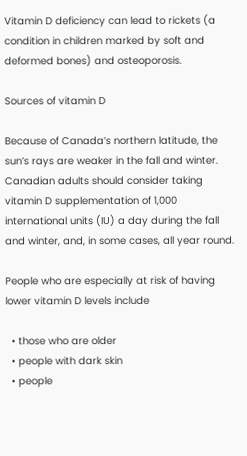Vitamin D deficiency can lead to rickets (a condition in children marked by soft and deformed bones) and osteoporosis.

Sources of vitamin D

Because of Canada’s northern latitude, the sun’s rays are weaker in the fall and winter. Canadian adults should consider taking vitamin D supplementation of 1,000 international units (IU) a day during the fall and winter, and, in some cases, all year round.

People who are especially at risk of having lower vitamin D levels include

  • those who are older
  • people with dark skin
  • people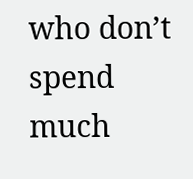who don’t spend much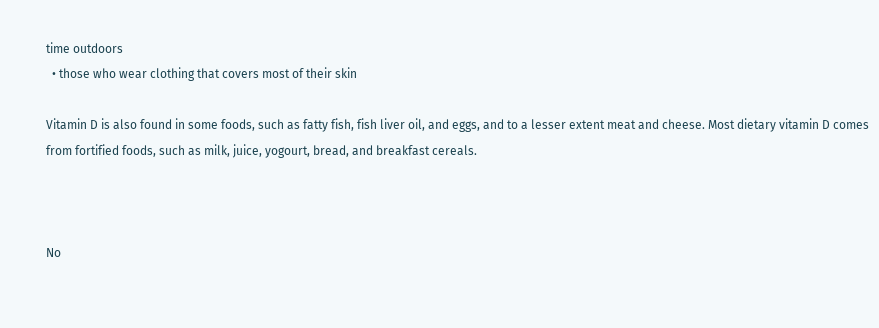time outdoors
  • those who wear clothing that covers most of their skin

Vitamin D is also found in some foods, such as fatty fish, fish liver oil, and eggs, and to a lesser extent meat and cheese. Most dietary vitamin D comes from fortified foods, such as milk, juice, yogourt, bread, and breakfast cereals.



No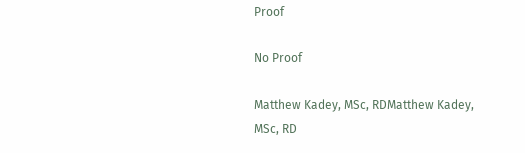Proof

No Proof

Matthew Kadey, MSc, RDMatthew Kadey, MSc, RD